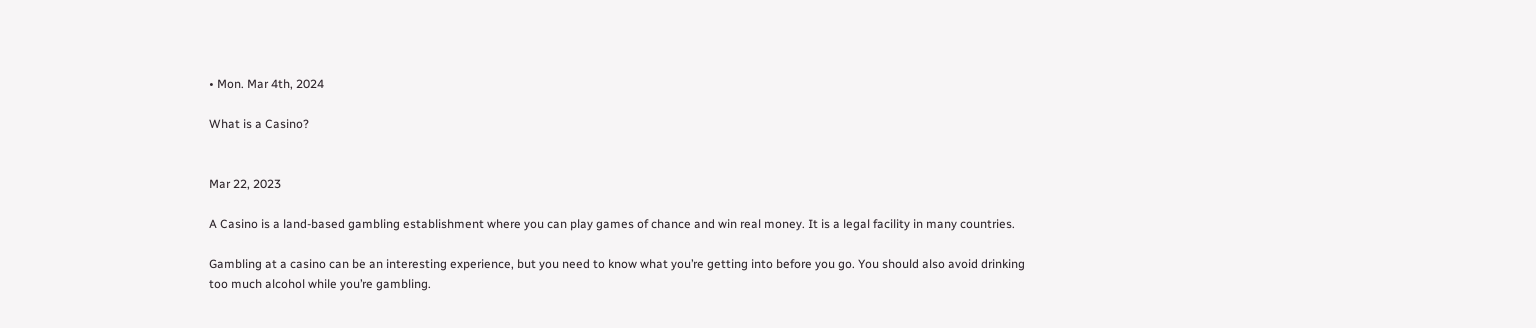• Mon. Mar 4th, 2024

What is a Casino?


Mar 22, 2023

A Casino is a land-based gambling establishment where you can play games of chance and win real money. It is a legal facility in many countries.

Gambling at a casino can be an interesting experience, but you need to know what you’re getting into before you go. You should also avoid drinking too much alcohol while you’re gambling.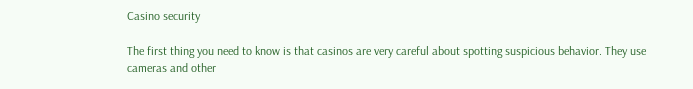Casino security

The first thing you need to know is that casinos are very careful about spotting suspicious behavior. They use cameras and other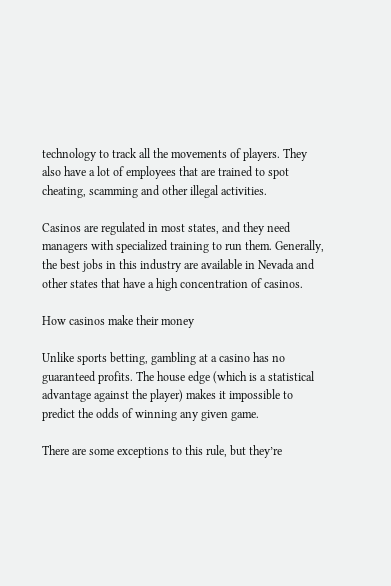technology to track all the movements of players. They also have a lot of employees that are trained to spot cheating, scamming and other illegal activities.

Casinos are regulated in most states, and they need managers with specialized training to run them. Generally, the best jobs in this industry are available in Nevada and other states that have a high concentration of casinos.

How casinos make their money

Unlike sports betting, gambling at a casino has no guaranteed profits. The house edge (which is a statistical advantage against the player) makes it impossible to predict the odds of winning any given game.

There are some exceptions to this rule, but they’re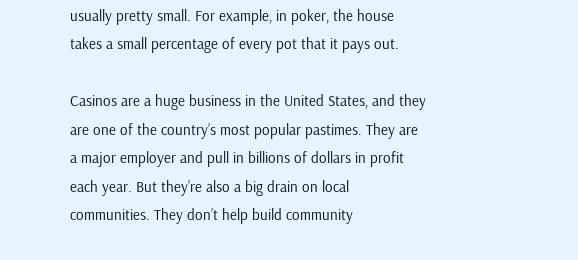usually pretty small. For example, in poker, the house takes a small percentage of every pot that it pays out.

Casinos are a huge business in the United States, and they are one of the country’s most popular pastimes. They are a major employer and pull in billions of dollars in profit each year. But they’re also a big drain on local communities. They don’t help build community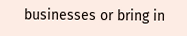businesses or bring in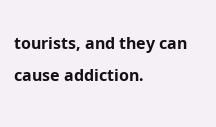tourists, and they can cause addiction.